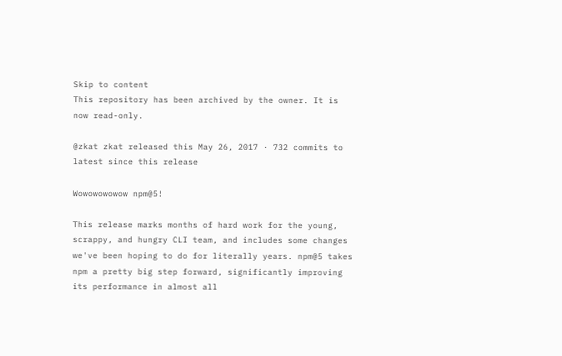Skip to content
This repository has been archived by the owner. It is now read-only.

@zkat zkat released this May 26, 2017 · 732 commits to latest since this release

Wowowowowow npm@5!

This release marks months of hard work for the young, scrappy, and hungry CLI team, and includes some changes we've been hoping to do for literally years. npm@5 takes npm a pretty big step forward, significantly improving its performance in almost all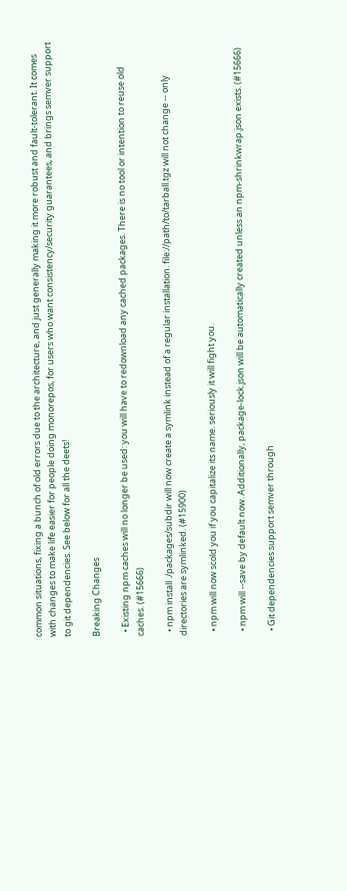common situations, fixing a bunch of old errors due to the architecture, and just generally making it more robust and fault-tolerant. It comes with changes to make life easier for people doing monorepos, for users who want consistency/security guarantees, and brings semver support to git dependencies. See below for all the deets!

Breaking Changes

  • Existing npm caches will no longer be used: you will have to redownload any cached packages. There is no tool or intention to reuse old caches. (#15666)

  • npm install ./packages/subdir will now create a symlink instead of a regular installation. file://path/to/tarball.tgz will not change -- only directories are symlinked. (#15900)

  • npm will now scold you if you capitalize its name. seriously it will fight you.

  • npm will --save by default now. Additionally, package-lock.json will be automatically created unless an npm-shrinkwrap.json exists. (#15666)

  • Git dependencies support semver through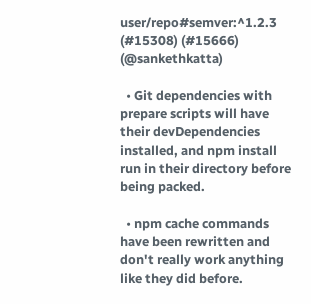user/repo#semver:^1.2.3 (#15308) (#15666) (@sankethkatta)

  • Git dependencies with prepare scripts will have their devDependencies installed, and npm install run in their directory before being packed.

  • npm cache commands have been rewritten and don't really work anything like they did before.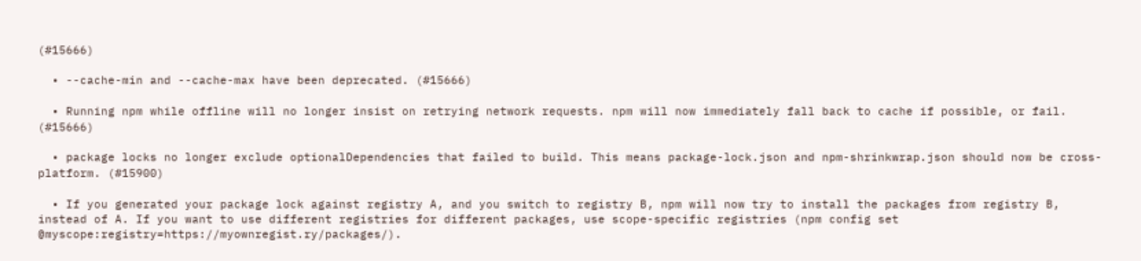(#15666)

  • --cache-min and --cache-max have been deprecated. (#15666)

  • Running npm while offline will no longer insist on retrying network requests. npm will now immediately fall back to cache if possible, or fail. (#15666)

  • package locks no longer exclude optionalDependencies that failed to build. This means package-lock.json and npm-shrinkwrap.json should now be cross-platform. (#15900)

  • If you generated your package lock against registry A, and you switch to registry B, npm will now try to install the packages from registry B, instead of A. If you want to use different registries for different packages, use scope-specific registries (npm config set @myscope:registry=https://myownregist.ry/packages/).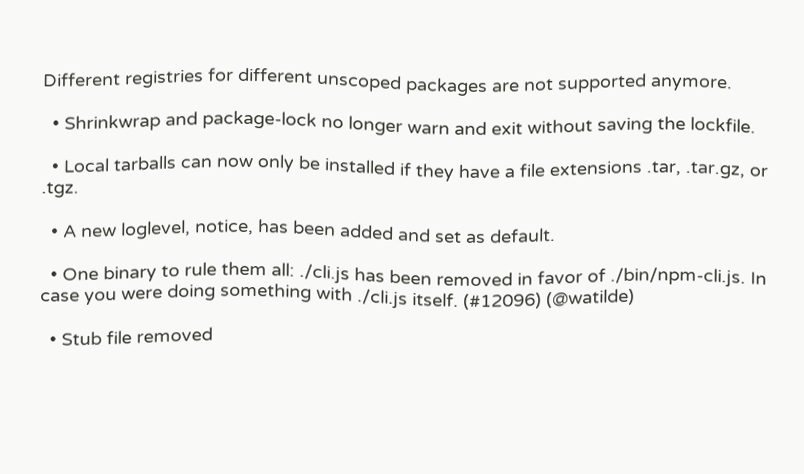Different registries for different unscoped packages are not supported anymore.

  • Shrinkwrap and package-lock no longer warn and exit without saving the lockfile.

  • Local tarballs can now only be installed if they have a file extensions .tar, .tar.gz, or .tgz.

  • A new loglevel, notice, has been added and set as default.

  • One binary to rule them all: ./cli.js has been removed in favor of ./bin/npm-cli.js. In case you were doing something with ./cli.js itself. (#12096) (@watilde)

  • Stub file removed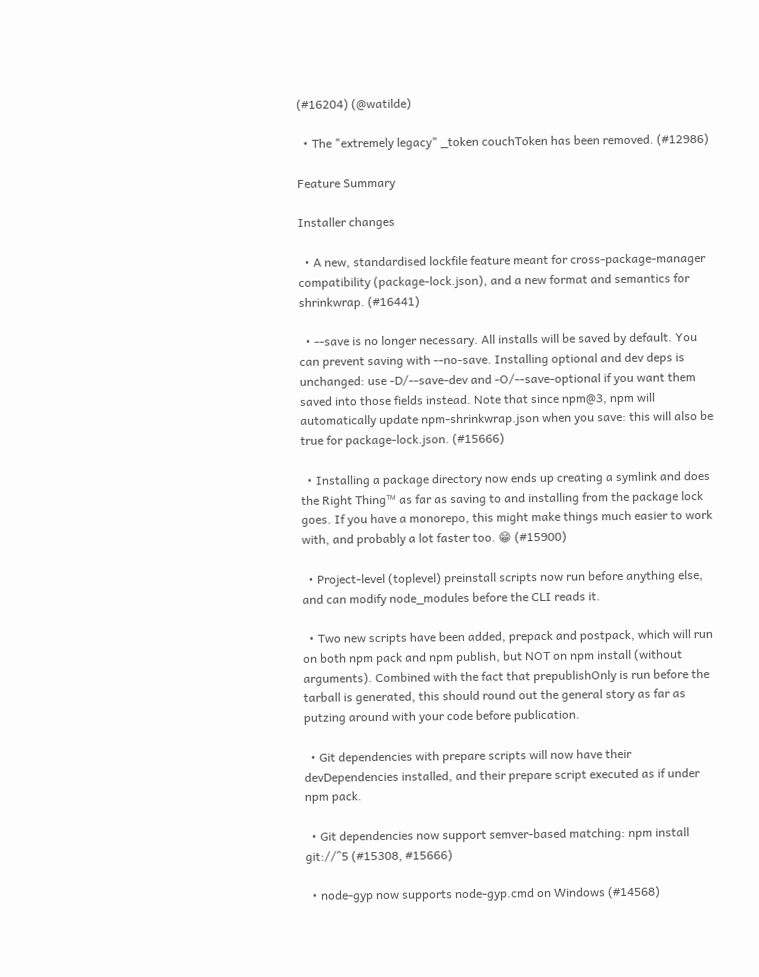(#16204) (@watilde)

  • The "extremely legacy" _token couchToken has been removed. (#12986)

Feature Summary

Installer changes

  • A new, standardised lockfile feature meant for cross-package-manager compatibility (package-lock.json), and a new format and semantics for shrinkwrap. (#16441)

  • --save is no longer necessary. All installs will be saved by default. You can prevent saving with --no-save. Installing optional and dev deps is unchanged: use -D/--save-dev and -O/--save-optional if you want them saved into those fields instead. Note that since npm@3, npm will automatically update npm-shrinkwrap.json when you save: this will also be true for package-lock.json. (#15666)

  • Installing a package directory now ends up creating a symlink and does the Right Thing™ as far as saving to and installing from the package lock goes. If you have a monorepo, this might make things much easier to work with, and probably a lot faster too. 😁 (#15900)

  • Project-level (toplevel) preinstall scripts now run before anything else, and can modify node_modules before the CLI reads it.

  • Two new scripts have been added, prepack and postpack, which will run on both npm pack and npm publish, but NOT on npm install (without arguments). Combined with the fact that prepublishOnly is run before the tarball is generated, this should round out the general story as far as putzing around with your code before publication.

  • Git dependencies with prepare scripts will now have their devDependencies installed, and their prepare script executed as if under npm pack.

  • Git dependencies now support semver-based matching: npm install git://^5 (#15308, #15666)

  • node-gyp now supports node-gyp.cmd on Windows (#14568)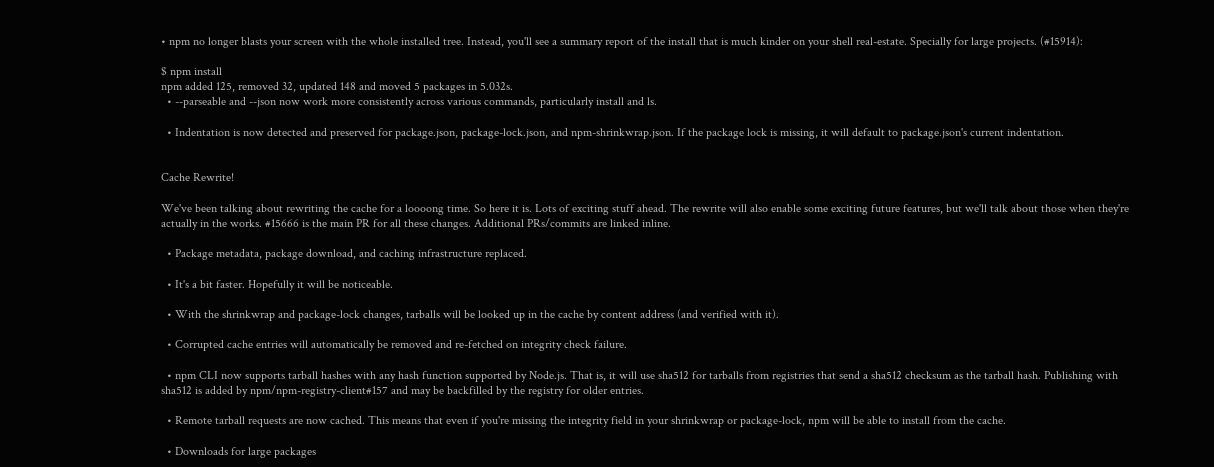• npm no longer blasts your screen with the whole installed tree. Instead, you'll see a summary report of the install that is much kinder on your shell real-estate. Specially for large projects. (#15914):

$ npm install
npm added 125, removed 32, updated 148 and moved 5 packages in 5.032s.
  • --parseable and --json now work more consistently across various commands, particularly install and ls.

  • Indentation is now detected and preserved for package.json, package-lock.json, and npm-shrinkwrap.json. If the package lock is missing, it will default to package.json's current indentation.


Cache Rewrite!

We've been talking about rewriting the cache for a loooong time. So here it is. Lots of exciting stuff ahead. The rewrite will also enable some exciting future features, but we'll talk about those when they're actually in the works. #15666 is the main PR for all these changes. Additional PRs/commits are linked inline.

  • Package metadata, package download, and caching infrastructure replaced.

  • It's a bit faster. Hopefully it will be noticeable.

  • With the shrinkwrap and package-lock changes, tarballs will be looked up in the cache by content address (and verified with it).

  • Corrupted cache entries will automatically be removed and re-fetched on integrity check failure.

  • npm CLI now supports tarball hashes with any hash function supported by Node.js. That is, it will use sha512 for tarballs from registries that send a sha512 checksum as the tarball hash. Publishing with sha512 is added by npm/npm-registry-client#157 and may be backfilled by the registry for older entries.

  • Remote tarball requests are now cached. This means that even if you're missing the integrity field in your shrinkwrap or package-lock, npm will be able to install from the cache.

  • Downloads for large packages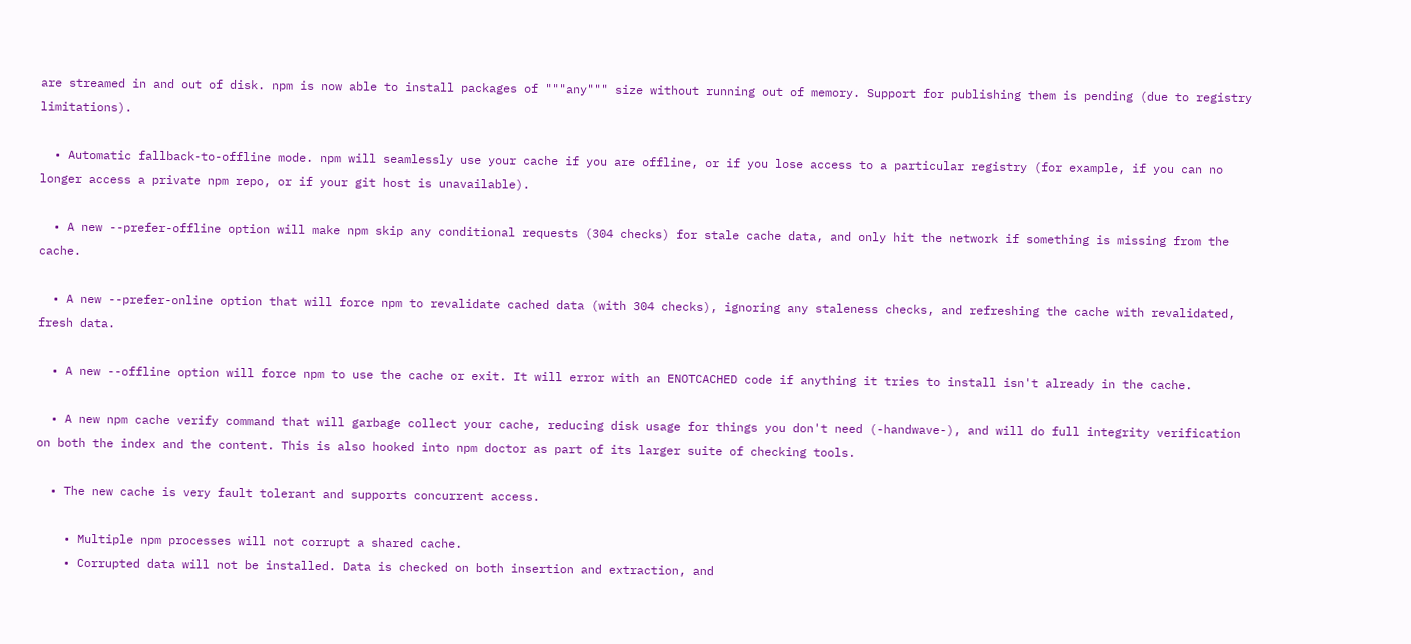are streamed in and out of disk. npm is now able to install packages of """any""" size without running out of memory. Support for publishing them is pending (due to registry limitations).

  • Automatic fallback-to-offline mode. npm will seamlessly use your cache if you are offline, or if you lose access to a particular registry (for example, if you can no longer access a private npm repo, or if your git host is unavailable).

  • A new --prefer-offline option will make npm skip any conditional requests (304 checks) for stale cache data, and only hit the network if something is missing from the cache.

  • A new --prefer-online option that will force npm to revalidate cached data (with 304 checks), ignoring any staleness checks, and refreshing the cache with revalidated, fresh data.

  • A new --offline option will force npm to use the cache or exit. It will error with an ENOTCACHED code if anything it tries to install isn't already in the cache.

  • A new npm cache verify command that will garbage collect your cache, reducing disk usage for things you don't need (-handwave-), and will do full integrity verification on both the index and the content. This is also hooked into npm doctor as part of its larger suite of checking tools.

  • The new cache is very fault tolerant and supports concurrent access.

    • Multiple npm processes will not corrupt a shared cache.
    • Corrupted data will not be installed. Data is checked on both insertion and extraction, and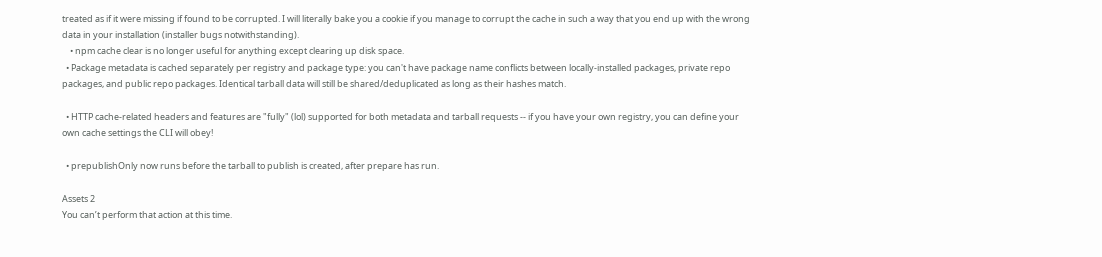treated as if it were missing if found to be corrupted. I will literally bake you a cookie if you manage to corrupt the cache in such a way that you end up with the wrong data in your installation (installer bugs notwithstanding).
    • npm cache clear is no longer useful for anything except clearing up disk space.
  • Package metadata is cached separately per registry and package type: you can't have package name conflicts between locally-installed packages, private repo packages, and public repo packages. Identical tarball data will still be shared/deduplicated as long as their hashes match.

  • HTTP cache-related headers and features are "fully" (lol) supported for both metadata and tarball requests -- if you have your own registry, you can define your own cache settings the CLI will obey!

  • prepublishOnly now runs before the tarball to publish is created, after prepare has run.

Assets 2
You can’t perform that action at this time.